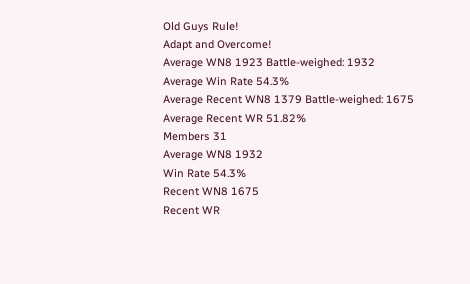Old Guys Rule!
Adapt and Overcome!
Average WN8 1923 Battle-weighed: 1932
Average Win Rate 54.3%
Average Recent WN8 1379 Battle-weighed: 1675
Average Recent WR 51.82%
Members 31
Average WN8 1932
Win Rate 54.3%
Recent WN8 1675
Recent WR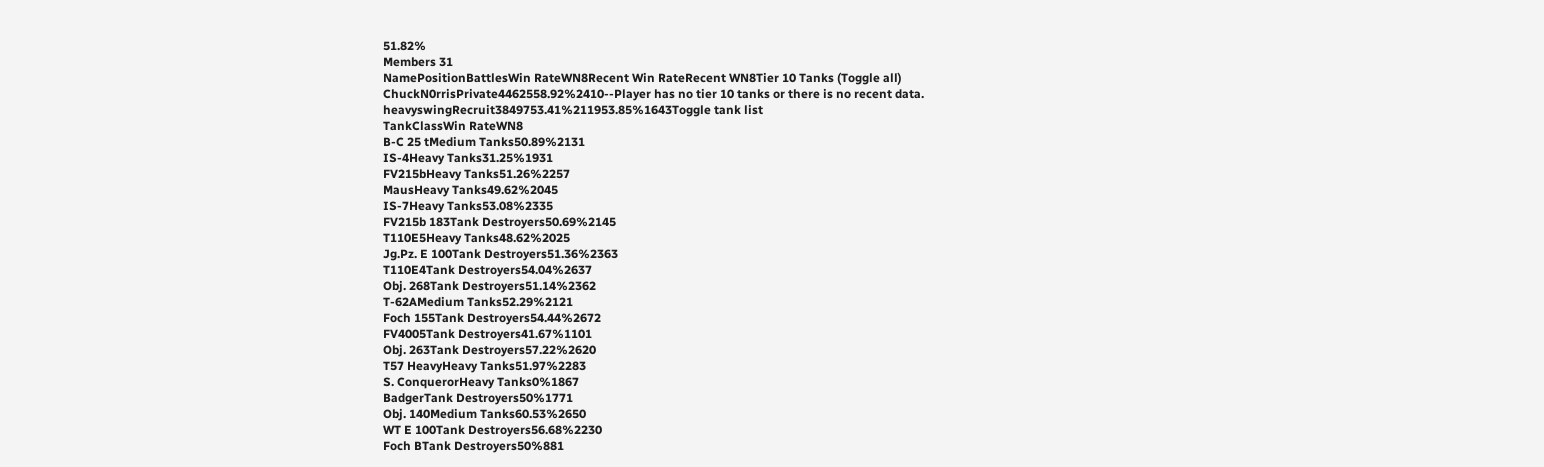51.82%
Members 31
NamePositionBattlesWin RateWN8Recent Win RateRecent WN8Tier 10 Tanks (Toggle all)
ChuckN0rrisPrivate4462558.92%2410--Player has no tier 10 tanks or there is no recent data.
heavyswingRecruit3849753.41%211953.85%1643Toggle tank list
TankClassWin RateWN8
B-C 25 tMedium Tanks50.89%2131
IS-4Heavy Tanks31.25%1931
FV215bHeavy Tanks51.26%2257
MausHeavy Tanks49.62%2045
IS-7Heavy Tanks53.08%2335
FV215b 183Tank Destroyers50.69%2145
T110E5Heavy Tanks48.62%2025
Jg.Pz. E 100Tank Destroyers51.36%2363
T110E4Tank Destroyers54.04%2637
Obj. 268Tank Destroyers51.14%2362
T-62AMedium Tanks52.29%2121
Foch 155Tank Destroyers54.44%2672
FV4005Tank Destroyers41.67%1101
Obj. 263Tank Destroyers57.22%2620
T57 HeavyHeavy Tanks51.97%2283
S. ConquerorHeavy Tanks0%1867
BadgerTank Destroyers50%1771
Obj. 140Medium Tanks60.53%2650
WT E 100Tank Destroyers56.68%2230
Foch BTank Destroyers50%881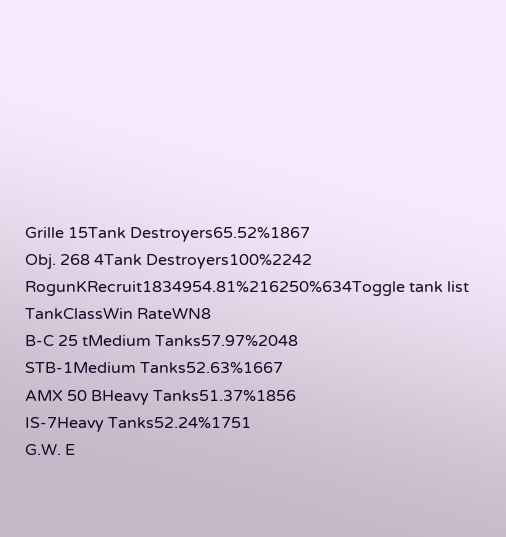Grille 15Tank Destroyers65.52%1867
Obj. 268 4Tank Destroyers100%2242
RogunKRecruit1834954.81%216250%634Toggle tank list
TankClassWin RateWN8
B-C 25 tMedium Tanks57.97%2048
STB-1Medium Tanks52.63%1667
AMX 50 BHeavy Tanks51.37%1856
IS-7Heavy Tanks52.24%1751
G.W. E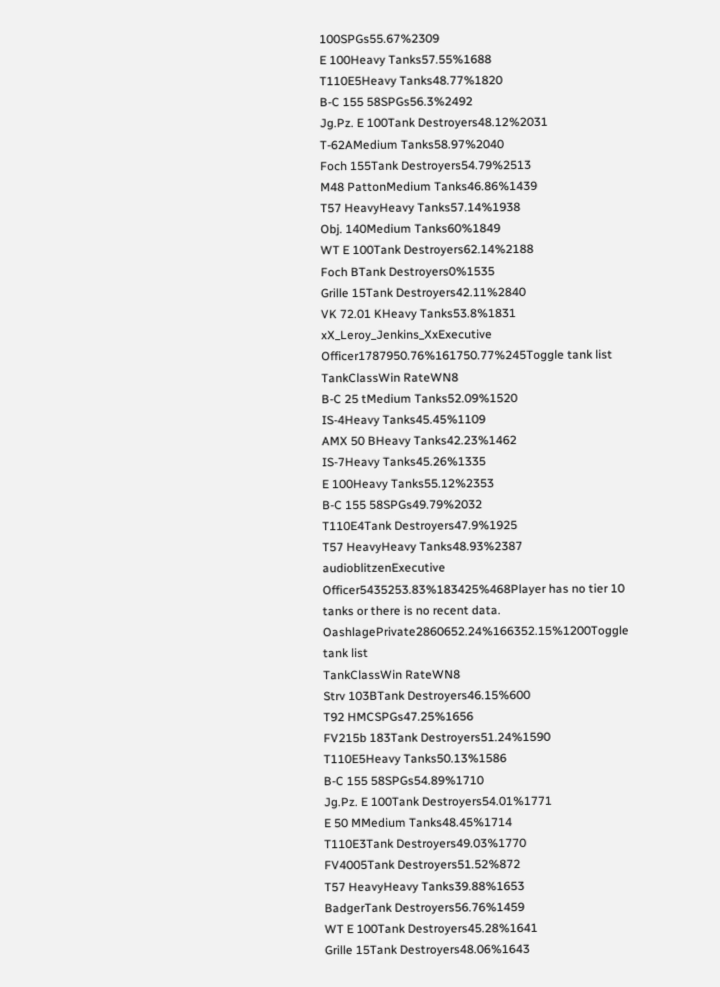100SPGs55.67%2309
E 100Heavy Tanks57.55%1688
T110E5Heavy Tanks48.77%1820
B-C 155 58SPGs56.3%2492
Jg.Pz. E 100Tank Destroyers48.12%2031
T-62AMedium Tanks58.97%2040
Foch 155Tank Destroyers54.79%2513
M48 PattonMedium Tanks46.86%1439
T57 HeavyHeavy Tanks57.14%1938
Obj. 140Medium Tanks60%1849
WT E 100Tank Destroyers62.14%2188
Foch BTank Destroyers0%1535
Grille 15Tank Destroyers42.11%2840
VK 72.01 KHeavy Tanks53.8%1831
xX_Leroy_Jenkins_XxExecutive Officer1787950.76%161750.77%245Toggle tank list
TankClassWin RateWN8
B-C 25 tMedium Tanks52.09%1520
IS-4Heavy Tanks45.45%1109
AMX 50 BHeavy Tanks42.23%1462
IS-7Heavy Tanks45.26%1335
E 100Heavy Tanks55.12%2353
B-C 155 58SPGs49.79%2032
T110E4Tank Destroyers47.9%1925
T57 HeavyHeavy Tanks48.93%2387
audioblitzenExecutive Officer5435253.83%183425%468Player has no tier 10 tanks or there is no recent data.
OashlagePrivate2860652.24%166352.15%1200Toggle tank list
TankClassWin RateWN8
Strv 103BTank Destroyers46.15%600
T92 HMCSPGs47.25%1656
FV215b 183Tank Destroyers51.24%1590
T110E5Heavy Tanks50.13%1586
B-C 155 58SPGs54.89%1710
Jg.Pz. E 100Tank Destroyers54.01%1771
E 50 MMedium Tanks48.45%1714
T110E3Tank Destroyers49.03%1770
FV4005Tank Destroyers51.52%872
T57 HeavyHeavy Tanks39.88%1653
BadgerTank Destroyers56.76%1459
WT E 100Tank Destroyers45.28%1641
Grille 15Tank Destroyers48.06%1643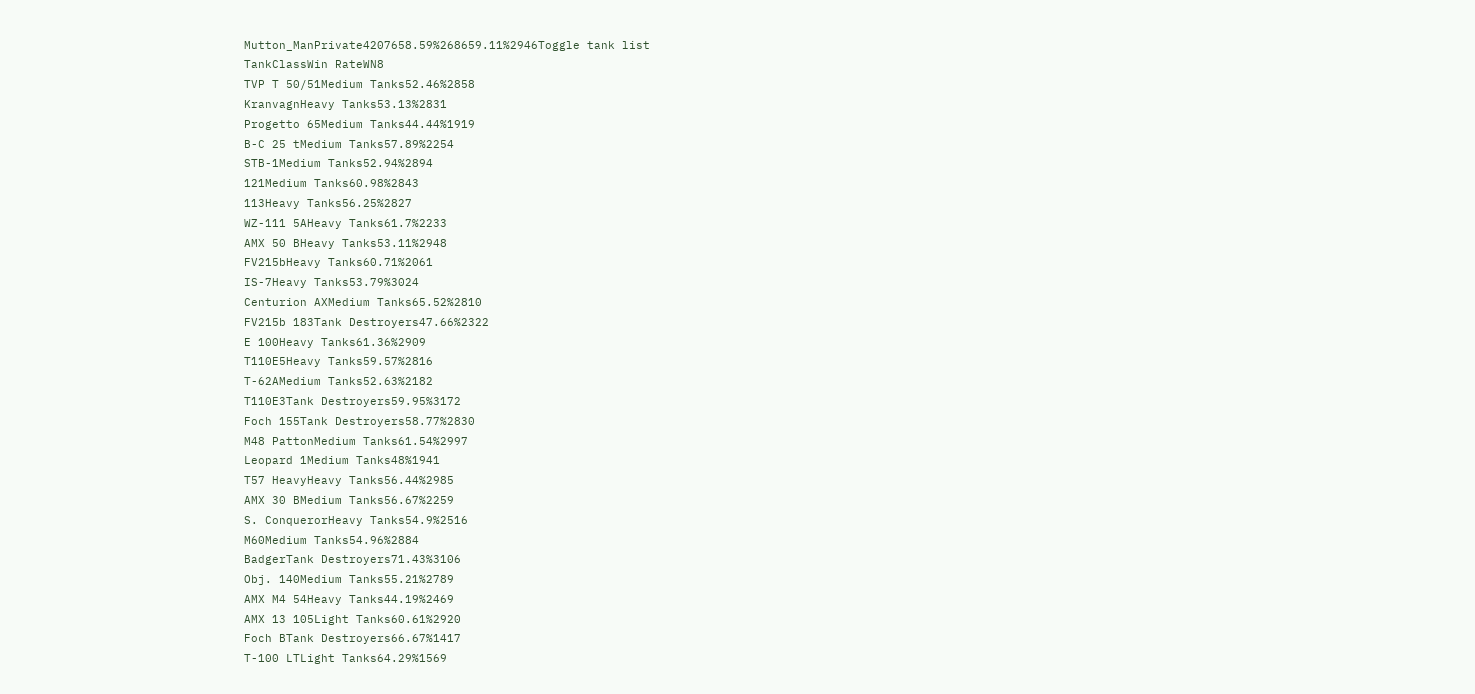Mutton_ManPrivate4207658.59%268659.11%2946Toggle tank list
TankClassWin RateWN8
TVP T 50/51Medium Tanks52.46%2858
KranvagnHeavy Tanks53.13%2831
Progetto 65Medium Tanks44.44%1919
B-C 25 tMedium Tanks57.89%2254
STB-1Medium Tanks52.94%2894
121Medium Tanks60.98%2843
113Heavy Tanks56.25%2827
WZ-111 5AHeavy Tanks61.7%2233
AMX 50 BHeavy Tanks53.11%2948
FV215bHeavy Tanks60.71%2061
IS-7Heavy Tanks53.79%3024
Centurion AXMedium Tanks65.52%2810
FV215b 183Tank Destroyers47.66%2322
E 100Heavy Tanks61.36%2909
T110E5Heavy Tanks59.57%2816
T-62AMedium Tanks52.63%2182
T110E3Tank Destroyers59.95%3172
Foch 155Tank Destroyers58.77%2830
M48 PattonMedium Tanks61.54%2997
Leopard 1Medium Tanks48%1941
T57 HeavyHeavy Tanks56.44%2985
AMX 30 BMedium Tanks56.67%2259
S. ConquerorHeavy Tanks54.9%2516
M60Medium Tanks54.96%2884
BadgerTank Destroyers71.43%3106
Obj. 140Medium Tanks55.21%2789
AMX M4 54Heavy Tanks44.19%2469
AMX 13 105Light Tanks60.61%2920
Foch BTank Destroyers66.67%1417
T-100 LTLight Tanks64.29%1569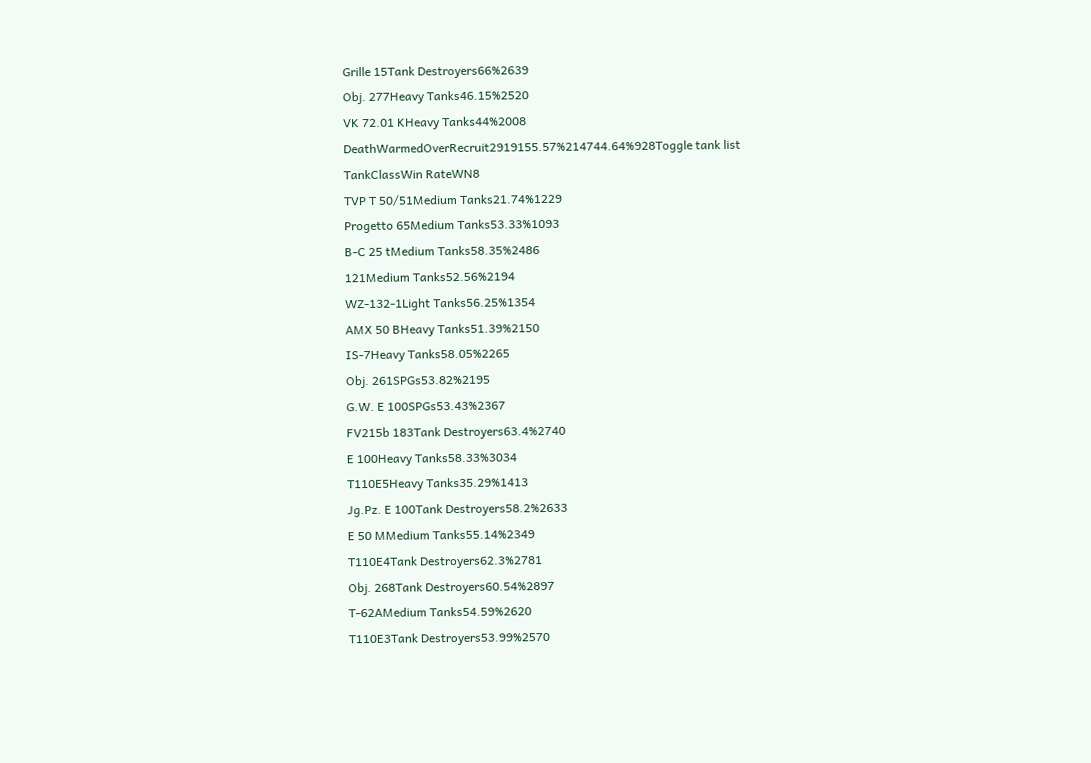Grille 15Tank Destroyers66%2639
Obj. 277Heavy Tanks46.15%2520
VK 72.01 KHeavy Tanks44%2008
DeathWarmedOverRecruit2919155.57%214744.64%928Toggle tank list
TankClassWin RateWN8
TVP T 50/51Medium Tanks21.74%1229
Progetto 65Medium Tanks53.33%1093
B-C 25 tMedium Tanks58.35%2486
121Medium Tanks52.56%2194
WZ-132-1Light Tanks56.25%1354
AMX 50 BHeavy Tanks51.39%2150
IS-7Heavy Tanks58.05%2265
Obj. 261SPGs53.82%2195
G.W. E 100SPGs53.43%2367
FV215b 183Tank Destroyers63.4%2740
E 100Heavy Tanks58.33%3034
T110E5Heavy Tanks35.29%1413
Jg.Pz. E 100Tank Destroyers58.2%2633
E 50 MMedium Tanks55.14%2349
T110E4Tank Destroyers62.3%2781
Obj. 268Tank Destroyers60.54%2897
T-62AMedium Tanks54.59%2620
T110E3Tank Destroyers53.99%2570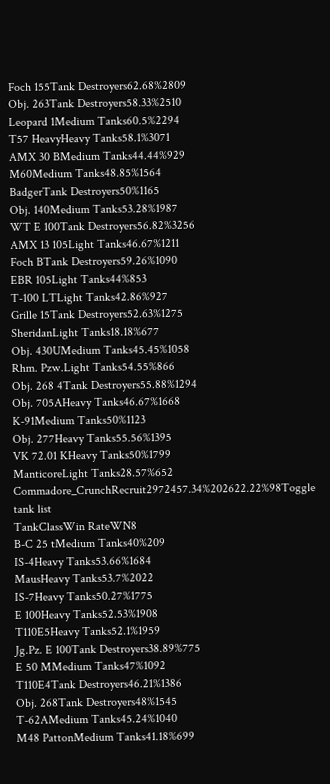Foch 155Tank Destroyers62.68%2809
Obj. 263Tank Destroyers58.33%2510
Leopard 1Medium Tanks60.5%2294
T57 HeavyHeavy Tanks58.1%3071
AMX 30 BMedium Tanks44.44%929
M60Medium Tanks48.85%1564
BadgerTank Destroyers50%1165
Obj. 140Medium Tanks53.28%1987
WT E 100Tank Destroyers56.82%3256
AMX 13 105Light Tanks46.67%1211
Foch BTank Destroyers59.26%1090
EBR 105Light Tanks44%853
T-100 LTLight Tanks42.86%927
Grille 15Tank Destroyers52.63%1275
SheridanLight Tanks18.18%677
Obj. 430UMedium Tanks45.45%1058
Rhm. Pzw.Light Tanks54.55%866
Obj. 268 4Tank Destroyers55.88%1294
Obj. 705AHeavy Tanks46.67%1668
K-91Medium Tanks50%1123
Obj. 277Heavy Tanks55.56%1395
VK 72.01 KHeavy Tanks50%1799
ManticoreLight Tanks28.57%652
Commadore_CrunchRecruit2972457.34%202622.22%98Toggle tank list
TankClassWin RateWN8
B-C 25 tMedium Tanks40%209
IS-4Heavy Tanks53.66%1684
MausHeavy Tanks53.7%2022
IS-7Heavy Tanks50.27%1775
E 100Heavy Tanks52.53%1908
T110E5Heavy Tanks52.1%1959
Jg.Pz. E 100Tank Destroyers38.89%775
E 50 MMedium Tanks47%1092
T110E4Tank Destroyers46.21%1386
Obj. 268Tank Destroyers48%1545
T-62AMedium Tanks45.24%1040
M48 PattonMedium Tanks41.18%699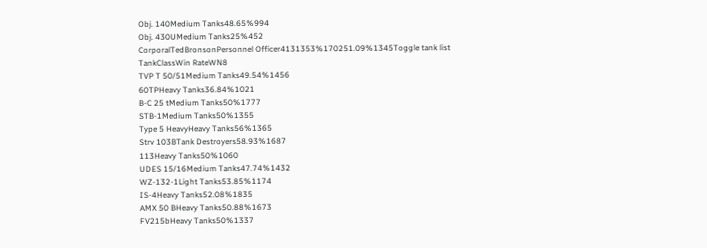Obj. 140Medium Tanks48.65%994
Obj. 430UMedium Tanks25%452
CorporalTedBronsonPersonnel Officer4131353%170251.09%1345Toggle tank list
TankClassWin RateWN8
TVP T 50/51Medium Tanks49.54%1456
60TPHeavy Tanks36.84%1021
B-C 25 tMedium Tanks50%1777
STB-1Medium Tanks50%1355
Type 5 HeavyHeavy Tanks56%1365
Strv 103BTank Destroyers58.93%1687
113Heavy Tanks50%1060
UDES 15/16Medium Tanks47.74%1432
WZ-132-1Light Tanks53.85%1174
IS-4Heavy Tanks52.08%1835
AMX 50 BHeavy Tanks50.88%1673
FV215bHeavy Tanks50%1337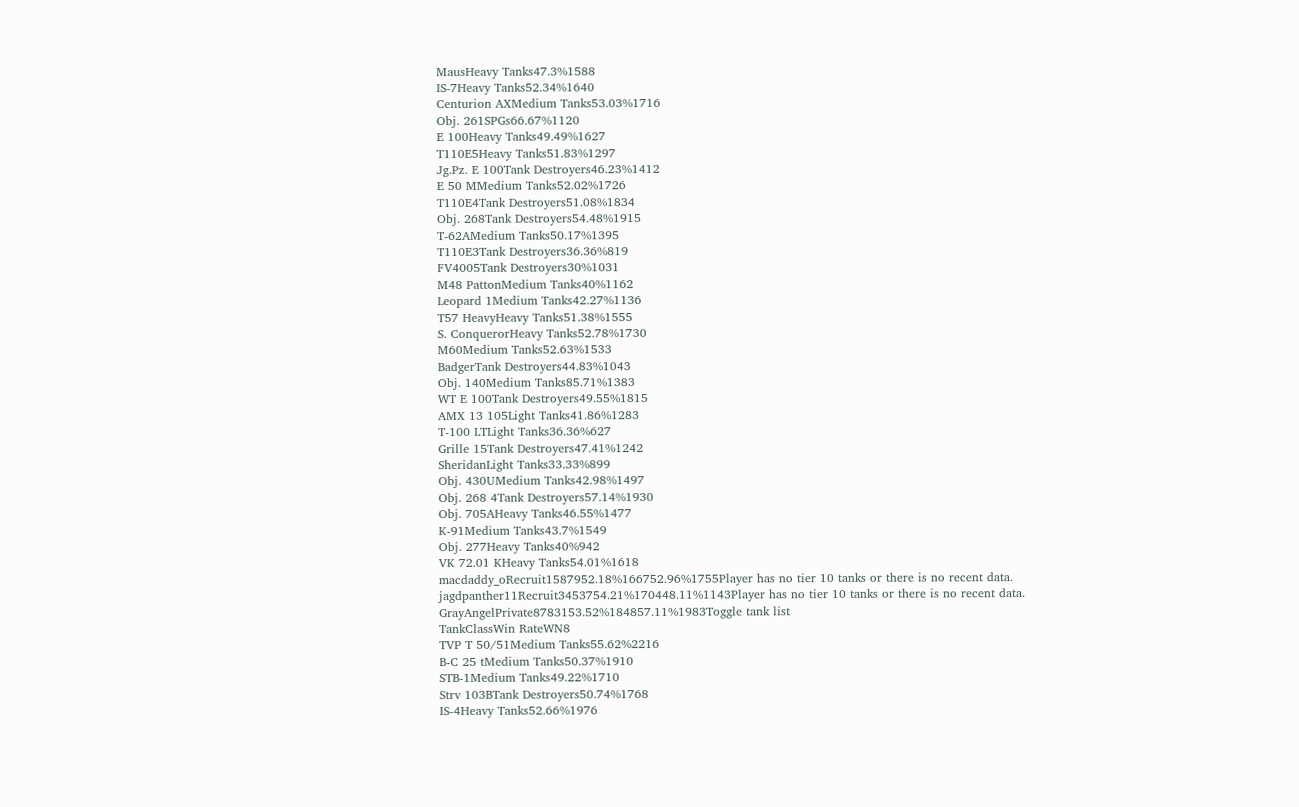MausHeavy Tanks47.3%1588
IS-7Heavy Tanks52.34%1640
Centurion AXMedium Tanks53.03%1716
Obj. 261SPGs66.67%1120
E 100Heavy Tanks49.49%1627
T110E5Heavy Tanks51.83%1297
Jg.Pz. E 100Tank Destroyers46.23%1412
E 50 MMedium Tanks52.02%1726
T110E4Tank Destroyers51.08%1834
Obj. 268Tank Destroyers54.48%1915
T-62AMedium Tanks50.17%1395
T110E3Tank Destroyers36.36%819
FV4005Tank Destroyers30%1031
M48 PattonMedium Tanks40%1162
Leopard 1Medium Tanks42.27%1136
T57 HeavyHeavy Tanks51.38%1555
S. ConquerorHeavy Tanks52.78%1730
M60Medium Tanks52.63%1533
BadgerTank Destroyers44.83%1043
Obj. 140Medium Tanks85.71%1383
WT E 100Tank Destroyers49.55%1815
AMX 13 105Light Tanks41.86%1283
T-100 LTLight Tanks36.36%627
Grille 15Tank Destroyers47.41%1242
SheridanLight Tanks33.33%899
Obj. 430UMedium Tanks42.98%1497
Obj. 268 4Tank Destroyers57.14%1930
Obj. 705AHeavy Tanks46.55%1477
K-91Medium Tanks43.7%1549
Obj. 277Heavy Tanks40%942
VK 72.01 KHeavy Tanks54.01%1618
macdaddy_oRecruit1587952.18%166752.96%1755Player has no tier 10 tanks or there is no recent data.
jagdpanther11Recruit3453754.21%170448.11%1143Player has no tier 10 tanks or there is no recent data.
GrayAngelPrivate8783153.52%184857.11%1983Toggle tank list
TankClassWin RateWN8
TVP T 50/51Medium Tanks55.62%2216
B-C 25 tMedium Tanks50.37%1910
STB-1Medium Tanks49.22%1710
Strv 103BTank Destroyers50.74%1768
IS-4Heavy Tanks52.66%1976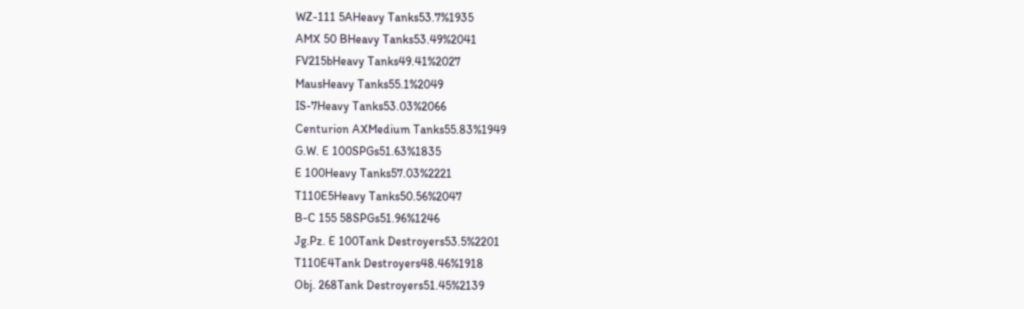WZ-111 5AHeavy Tanks53.7%1935
AMX 50 BHeavy Tanks53.49%2041
FV215bHeavy Tanks49.41%2027
MausHeavy Tanks55.1%2049
IS-7Heavy Tanks53.03%2066
Centurion AXMedium Tanks55.83%1949
G.W. E 100SPGs51.63%1835
E 100Heavy Tanks57.03%2221
T110E5Heavy Tanks50.56%2047
B-C 155 58SPGs51.96%1246
Jg.Pz. E 100Tank Destroyers53.5%2201
T110E4Tank Destroyers48.46%1918
Obj. 268Tank Destroyers51.45%2139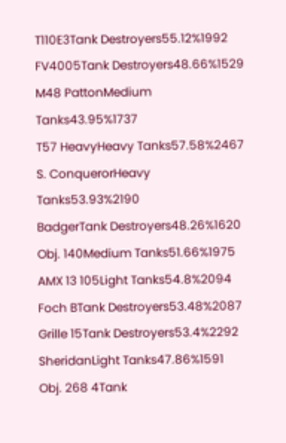T110E3Tank Destroyers55.12%1992
FV4005Tank Destroyers48.66%1529
M48 PattonMedium Tanks43.95%1737
T57 HeavyHeavy Tanks57.58%2467
S. ConquerorHeavy Tanks53.93%2190
BadgerTank Destroyers48.26%1620
Obj. 140Medium Tanks51.66%1975
AMX 13 105Light Tanks54.8%2094
Foch BTank Destroyers53.48%2087
Grille 15Tank Destroyers53.4%2292
SheridanLight Tanks47.86%1591
Obj. 268 4Tank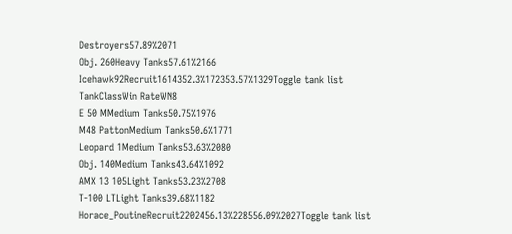Destroyers57.89%2071
Obj. 260Heavy Tanks57.61%2166
Icehawk92Recruit1614352.3%172353.57%1329Toggle tank list
TankClassWin RateWN8
E 50 MMedium Tanks50.75%1976
M48 PattonMedium Tanks50.6%1771
Leopard 1Medium Tanks53.63%2080
Obj. 140Medium Tanks43.64%1092
AMX 13 105Light Tanks53.23%2708
T-100 LTLight Tanks39.68%1182
Horace_PoutineRecruit2202456.13%228556.09%2027Toggle tank list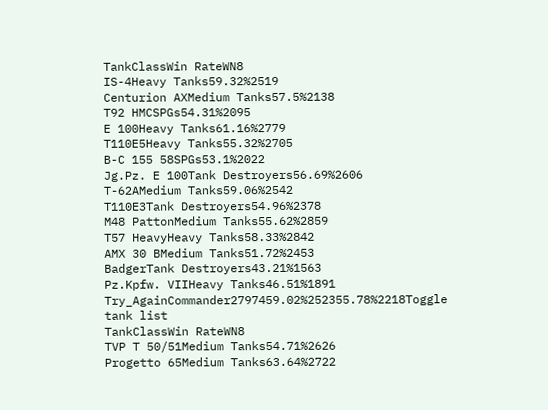TankClassWin RateWN8
IS-4Heavy Tanks59.32%2519
Centurion AXMedium Tanks57.5%2138
T92 HMCSPGs54.31%2095
E 100Heavy Tanks61.16%2779
T110E5Heavy Tanks55.32%2705
B-C 155 58SPGs53.1%2022
Jg.Pz. E 100Tank Destroyers56.69%2606
T-62AMedium Tanks59.06%2542
T110E3Tank Destroyers54.96%2378
M48 PattonMedium Tanks55.62%2859
T57 HeavyHeavy Tanks58.33%2842
AMX 30 BMedium Tanks51.72%2453
BadgerTank Destroyers43.21%1563
Pz.Kpfw. VIIHeavy Tanks46.51%1891
Try_AgainCommander2797459.02%252355.78%2218Toggle tank list
TankClassWin RateWN8
TVP T 50/51Medium Tanks54.71%2626
Progetto 65Medium Tanks63.64%2722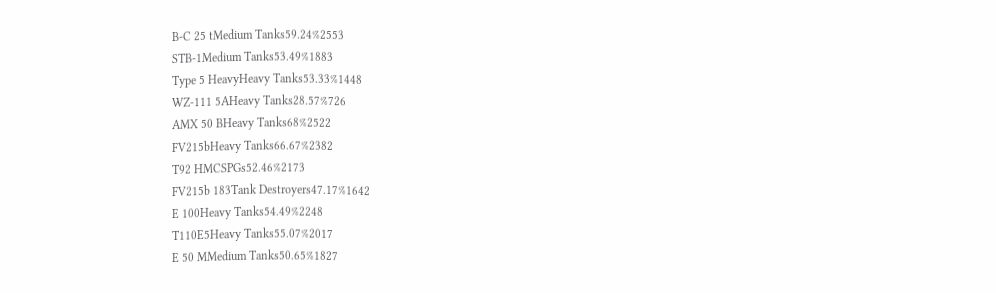B-C 25 tMedium Tanks59.24%2553
STB-1Medium Tanks53.49%1883
Type 5 HeavyHeavy Tanks53.33%1448
WZ-111 5AHeavy Tanks28.57%726
AMX 50 BHeavy Tanks68%2522
FV215bHeavy Tanks66.67%2382
T92 HMCSPGs52.46%2173
FV215b 183Tank Destroyers47.17%1642
E 100Heavy Tanks54.49%2248
T110E5Heavy Tanks55.07%2017
E 50 MMedium Tanks50.65%1827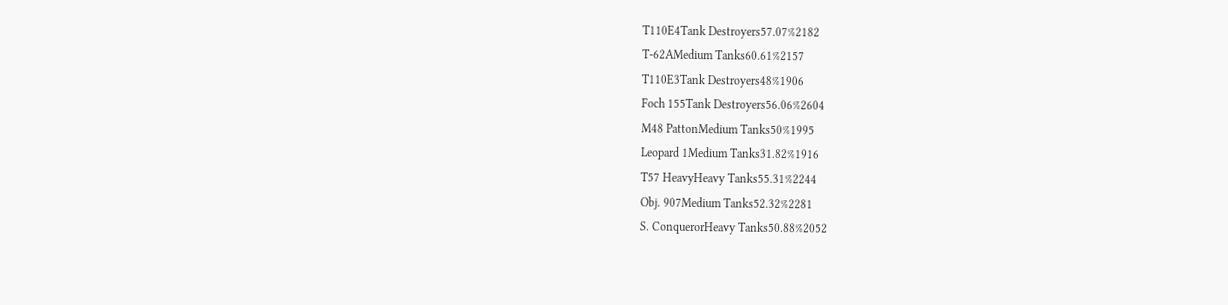T110E4Tank Destroyers57.07%2182
T-62AMedium Tanks60.61%2157
T110E3Tank Destroyers48%1906
Foch 155Tank Destroyers56.06%2604
M48 PattonMedium Tanks50%1995
Leopard 1Medium Tanks31.82%1916
T57 HeavyHeavy Tanks55.31%2244
Obj. 907Medium Tanks52.32%2281
S. ConquerorHeavy Tanks50.88%2052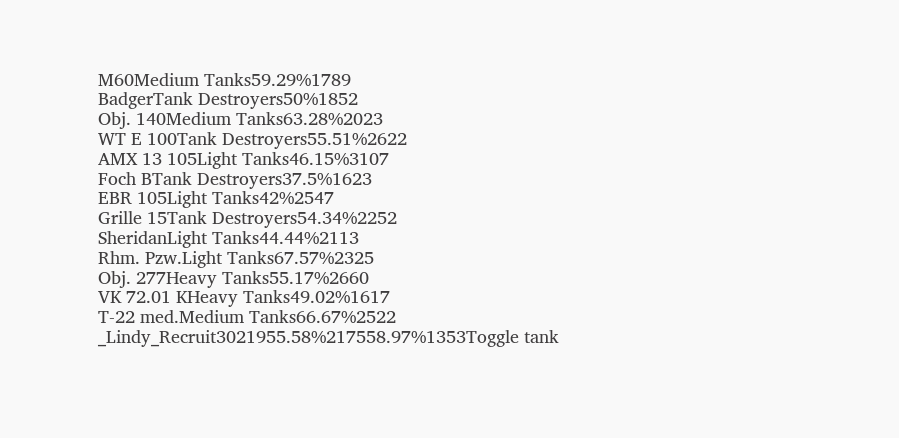M60Medium Tanks59.29%1789
BadgerTank Destroyers50%1852
Obj. 140Medium Tanks63.28%2023
WT E 100Tank Destroyers55.51%2622
AMX 13 105Light Tanks46.15%3107
Foch BTank Destroyers37.5%1623
EBR 105Light Tanks42%2547
Grille 15Tank Destroyers54.34%2252
SheridanLight Tanks44.44%2113
Rhm. Pzw.Light Tanks67.57%2325
Obj. 277Heavy Tanks55.17%2660
VK 72.01 KHeavy Tanks49.02%1617
T-22 med.Medium Tanks66.67%2522
_Lindy_Recruit3021955.58%217558.97%1353Toggle tank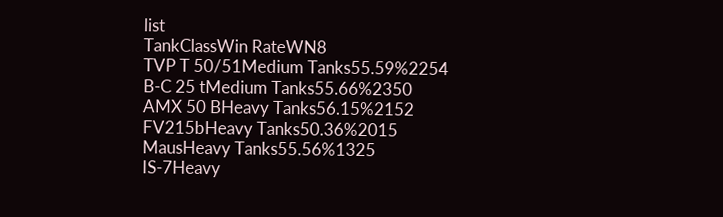list
TankClassWin RateWN8
TVP T 50/51Medium Tanks55.59%2254
B-C 25 tMedium Tanks55.66%2350
AMX 50 BHeavy Tanks56.15%2152
FV215bHeavy Tanks50.36%2015
MausHeavy Tanks55.56%1325
IS-7Heavy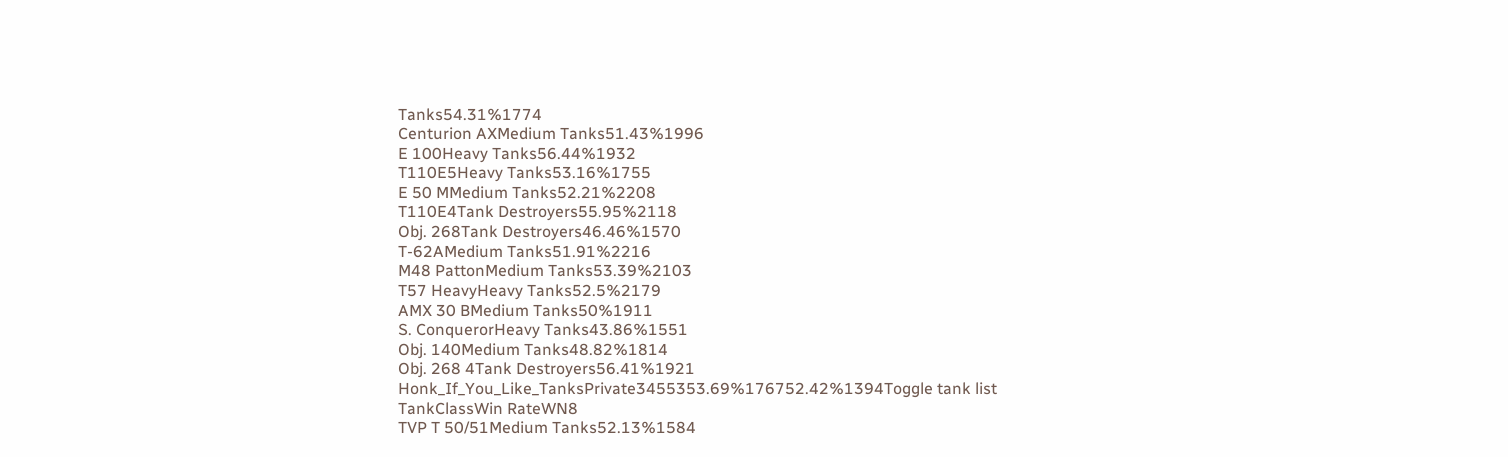Tanks54.31%1774
Centurion AXMedium Tanks51.43%1996
E 100Heavy Tanks56.44%1932
T110E5Heavy Tanks53.16%1755
E 50 MMedium Tanks52.21%2208
T110E4Tank Destroyers55.95%2118
Obj. 268Tank Destroyers46.46%1570
T-62AMedium Tanks51.91%2216
M48 PattonMedium Tanks53.39%2103
T57 HeavyHeavy Tanks52.5%2179
AMX 30 BMedium Tanks50%1911
S. ConquerorHeavy Tanks43.86%1551
Obj. 140Medium Tanks48.82%1814
Obj. 268 4Tank Destroyers56.41%1921
Honk_If_You_Like_TanksPrivate3455353.69%176752.42%1394Toggle tank list
TankClassWin RateWN8
TVP T 50/51Medium Tanks52.13%1584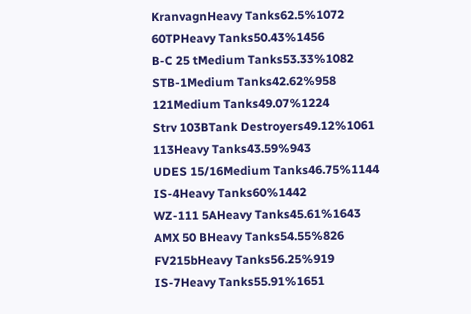KranvagnHeavy Tanks62.5%1072
60TPHeavy Tanks50.43%1456
B-C 25 tMedium Tanks53.33%1082
STB-1Medium Tanks42.62%958
121Medium Tanks49.07%1224
Strv 103BTank Destroyers49.12%1061
113Heavy Tanks43.59%943
UDES 15/16Medium Tanks46.75%1144
IS-4Heavy Tanks60%1442
WZ-111 5AHeavy Tanks45.61%1643
AMX 50 BHeavy Tanks54.55%826
FV215bHeavy Tanks56.25%919
IS-7Heavy Tanks55.91%1651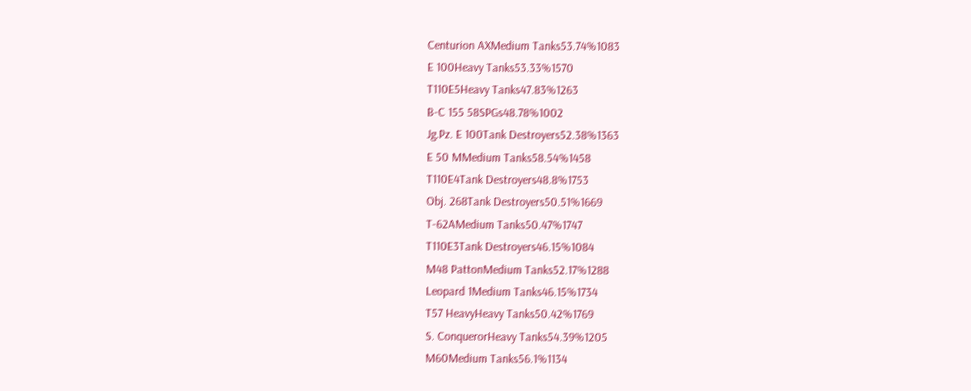Centurion AXMedium Tanks53.74%1083
E 100Heavy Tanks53.33%1570
T110E5Heavy Tanks47.83%1263
B-C 155 58SPGs48.78%1002
Jg.Pz. E 100Tank Destroyers52.38%1363
E 50 MMedium Tanks58.54%1458
T110E4Tank Destroyers48.8%1753
Obj. 268Tank Destroyers50.51%1669
T-62AMedium Tanks50.47%1747
T110E3Tank Destroyers46.15%1084
M48 PattonMedium Tanks52.17%1288
Leopard 1Medium Tanks46.15%1734
T57 HeavyHeavy Tanks50.42%1769
S. ConquerorHeavy Tanks54.39%1205
M60Medium Tanks56.1%1134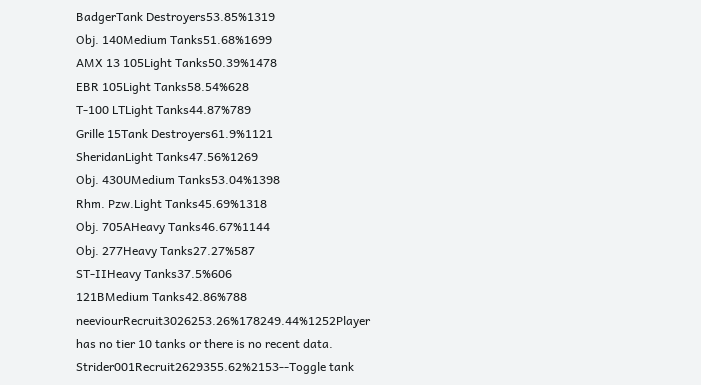BadgerTank Destroyers53.85%1319
Obj. 140Medium Tanks51.68%1699
AMX 13 105Light Tanks50.39%1478
EBR 105Light Tanks58.54%628
T-100 LTLight Tanks44.87%789
Grille 15Tank Destroyers61.9%1121
SheridanLight Tanks47.56%1269
Obj. 430UMedium Tanks53.04%1398
Rhm. Pzw.Light Tanks45.69%1318
Obj. 705AHeavy Tanks46.67%1144
Obj. 277Heavy Tanks27.27%587
ST-IIHeavy Tanks37.5%606
121BMedium Tanks42.86%788
neeviourRecruit3026253.26%178249.44%1252Player has no tier 10 tanks or there is no recent data.
Strider001Recruit2629355.62%2153--Toggle tank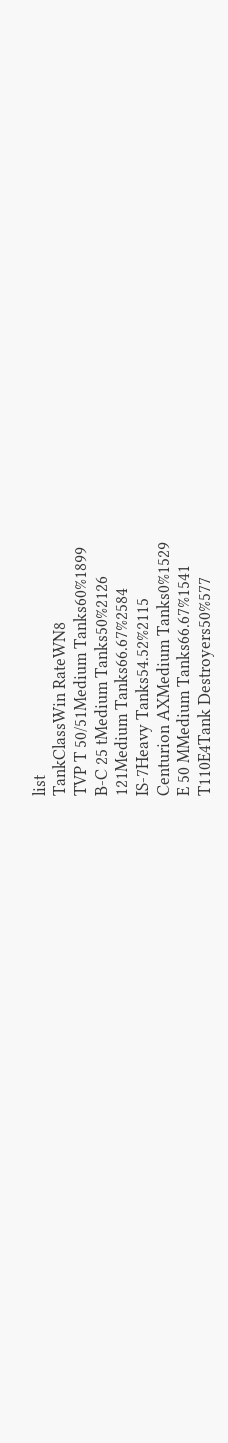list
TankClassWin RateWN8
TVP T 50/51Medium Tanks60%1899
B-C 25 tMedium Tanks50%2126
121Medium Tanks66.67%2584
IS-7Heavy Tanks54.52%2115
Centurion AXMedium Tanks0%1529
E 50 MMedium Tanks66.67%1541
T110E4Tank Destroyers50%577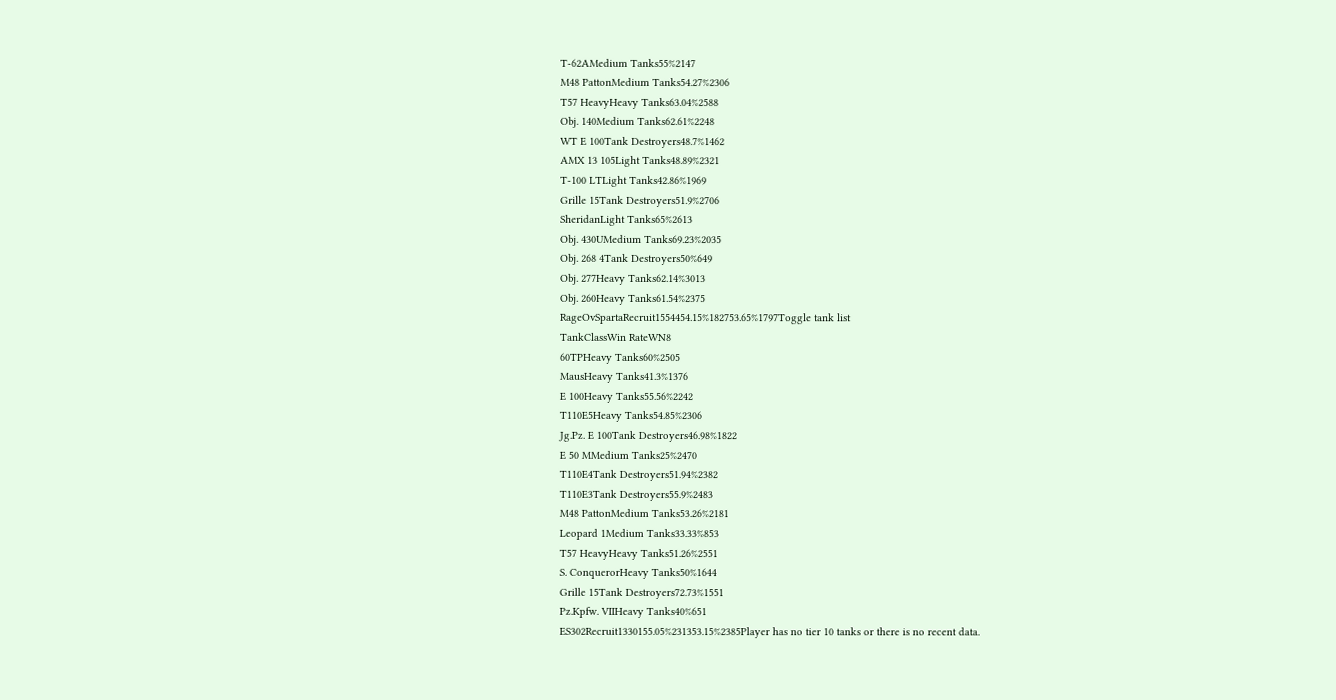T-62AMedium Tanks55%2147
M48 PattonMedium Tanks54.27%2306
T57 HeavyHeavy Tanks63.04%2588
Obj. 140Medium Tanks62.61%2248
WT E 100Tank Destroyers48.7%1462
AMX 13 105Light Tanks48.89%2321
T-100 LTLight Tanks42.86%1969
Grille 15Tank Destroyers51.9%2706
SheridanLight Tanks65%2613
Obj. 430UMedium Tanks69.23%2035
Obj. 268 4Tank Destroyers50%649
Obj. 277Heavy Tanks62.14%3013
Obj. 260Heavy Tanks61.54%2375
RageOvSpartaRecruit1554454.15%182753.65%1797Toggle tank list
TankClassWin RateWN8
60TPHeavy Tanks60%2505
MausHeavy Tanks41.3%1376
E 100Heavy Tanks55.56%2242
T110E5Heavy Tanks54.85%2306
Jg.Pz. E 100Tank Destroyers46.98%1822
E 50 MMedium Tanks25%2470
T110E4Tank Destroyers51.94%2382
T110E3Tank Destroyers55.9%2483
M48 PattonMedium Tanks53.26%2181
Leopard 1Medium Tanks33.33%853
T57 HeavyHeavy Tanks51.26%2551
S. ConquerorHeavy Tanks50%1644
Grille 15Tank Destroyers72.73%1551
Pz.Kpfw. VIIHeavy Tanks40%651
ES302Recruit1330155.05%231353.15%2385Player has no tier 10 tanks or there is no recent data.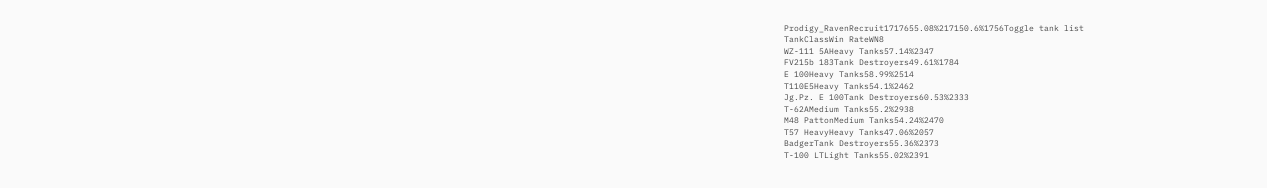Prodigy_RavenRecruit1717655.08%217150.6%1756Toggle tank list
TankClassWin RateWN8
WZ-111 5AHeavy Tanks57.14%2347
FV215b 183Tank Destroyers49.61%1784
E 100Heavy Tanks58.99%2514
T110E5Heavy Tanks54.1%2462
Jg.Pz. E 100Tank Destroyers60.53%2333
T-62AMedium Tanks55.2%2938
M48 PattonMedium Tanks54.24%2470
T57 HeavyHeavy Tanks47.06%2057
BadgerTank Destroyers55.36%2373
T-100 LTLight Tanks55.02%2391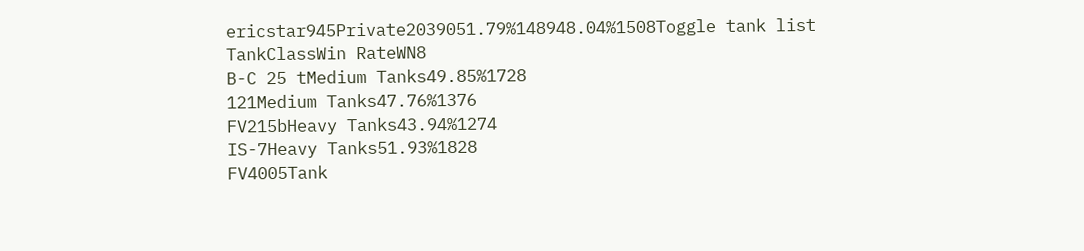ericstar945Private2039051.79%148948.04%1508Toggle tank list
TankClassWin RateWN8
B-C 25 tMedium Tanks49.85%1728
121Medium Tanks47.76%1376
FV215bHeavy Tanks43.94%1274
IS-7Heavy Tanks51.93%1828
FV4005Tank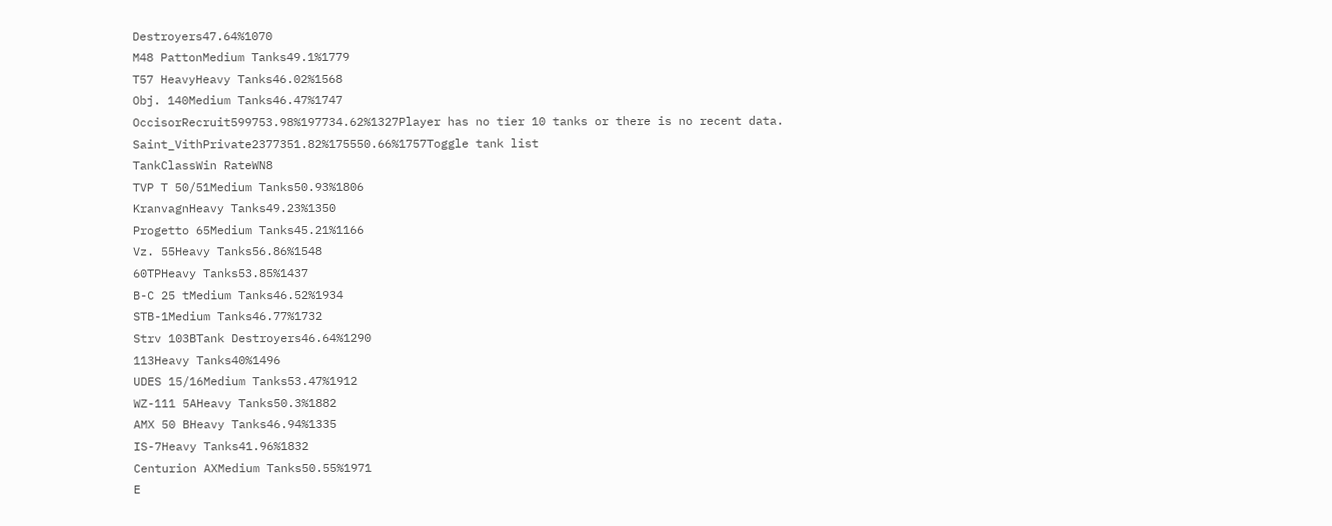Destroyers47.64%1070
M48 PattonMedium Tanks49.1%1779
T57 HeavyHeavy Tanks46.02%1568
Obj. 140Medium Tanks46.47%1747
OccisorRecruit599753.98%197734.62%1327Player has no tier 10 tanks or there is no recent data.
Saint_VithPrivate2377351.82%175550.66%1757Toggle tank list
TankClassWin RateWN8
TVP T 50/51Medium Tanks50.93%1806
KranvagnHeavy Tanks49.23%1350
Progetto 65Medium Tanks45.21%1166
Vz. 55Heavy Tanks56.86%1548
60TPHeavy Tanks53.85%1437
B-C 25 tMedium Tanks46.52%1934
STB-1Medium Tanks46.77%1732
Strv 103BTank Destroyers46.64%1290
113Heavy Tanks40%1496
UDES 15/16Medium Tanks53.47%1912
WZ-111 5AHeavy Tanks50.3%1882
AMX 50 BHeavy Tanks46.94%1335
IS-7Heavy Tanks41.96%1832
Centurion AXMedium Tanks50.55%1971
E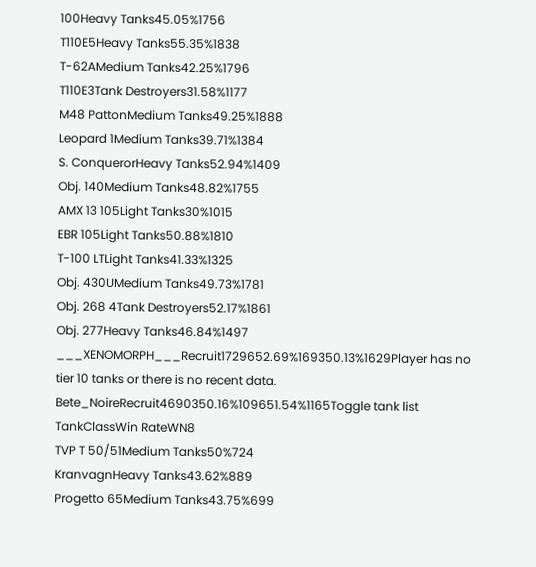100Heavy Tanks45.05%1756
T110E5Heavy Tanks55.35%1838
T-62AMedium Tanks42.25%1796
T110E3Tank Destroyers31.58%1177
M48 PattonMedium Tanks49.25%1888
Leopard 1Medium Tanks39.71%1384
S. ConquerorHeavy Tanks52.94%1409
Obj. 140Medium Tanks48.82%1755
AMX 13 105Light Tanks30%1015
EBR 105Light Tanks50.88%1810
T-100 LTLight Tanks41.33%1325
Obj. 430UMedium Tanks49.73%1781
Obj. 268 4Tank Destroyers52.17%1861
Obj. 277Heavy Tanks46.84%1497
___XENOMORPH___Recruit1729652.69%169350.13%1629Player has no tier 10 tanks or there is no recent data.
Bete_NoireRecruit4690350.16%109651.54%1165Toggle tank list
TankClassWin RateWN8
TVP T 50/51Medium Tanks50%724
KranvagnHeavy Tanks43.62%889
Progetto 65Medium Tanks43.75%699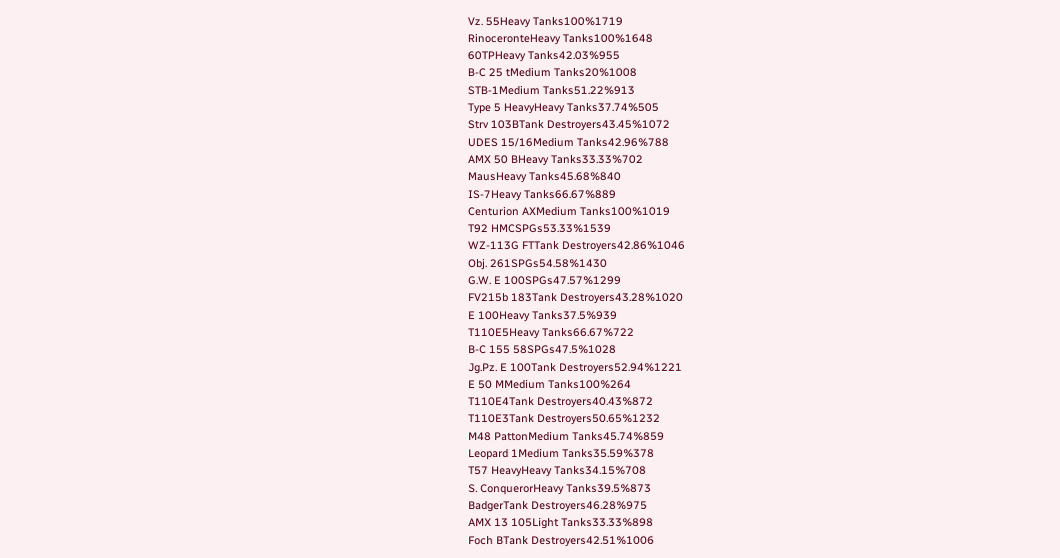Vz. 55Heavy Tanks100%1719
RinoceronteHeavy Tanks100%1648
60TPHeavy Tanks42.03%955
B-C 25 tMedium Tanks20%1008
STB-1Medium Tanks51.22%913
Type 5 HeavyHeavy Tanks37.74%505
Strv 103BTank Destroyers43.45%1072
UDES 15/16Medium Tanks42.96%788
AMX 50 BHeavy Tanks33.33%702
MausHeavy Tanks45.68%840
IS-7Heavy Tanks66.67%889
Centurion AXMedium Tanks100%1019
T92 HMCSPGs53.33%1539
WZ-113G FTTank Destroyers42.86%1046
Obj. 261SPGs54.58%1430
G.W. E 100SPGs47.57%1299
FV215b 183Tank Destroyers43.28%1020
E 100Heavy Tanks37.5%939
T110E5Heavy Tanks66.67%722
B-C 155 58SPGs47.5%1028
Jg.Pz. E 100Tank Destroyers52.94%1221
E 50 MMedium Tanks100%264
T110E4Tank Destroyers40.43%872
T110E3Tank Destroyers50.65%1232
M48 PattonMedium Tanks45.74%859
Leopard 1Medium Tanks35.59%378
T57 HeavyHeavy Tanks34.15%708
S. ConquerorHeavy Tanks39.5%873
BadgerTank Destroyers46.28%975
AMX 13 105Light Tanks33.33%898
Foch BTank Destroyers42.51%1006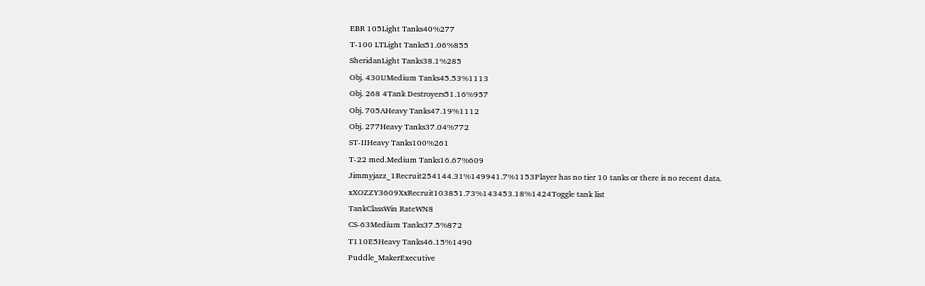EBR 105Light Tanks40%277
T-100 LTLight Tanks51.06%855
SheridanLight Tanks38.1%285
Obj. 430UMedium Tanks45.53%1113
Obj. 268 4Tank Destroyers51.16%957
Obj. 705AHeavy Tanks47.19%1112
Obj. 277Heavy Tanks37.04%772
ST-IIHeavy Tanks100%261
T-22 med.Medium Tanks16.67%609
Jimmyjazz_1Recruit254144.31%149941.7%1153Player has no tier 10 tanks or there is no recent data.
xXOZZY3609XxRecruit103851.73%143453.18%1424Toggle tank list
TankClassWin RateWN8
CS-63Medium Tanks37.5%872
T110E5Heavy Tanks46.15%1490
Puddle_MakerExecutive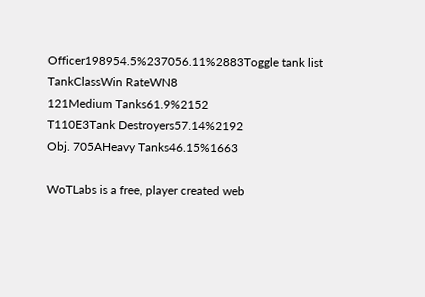Officer198954.5%237056.11%2883Toggle tank list
TankClassWin RateWN8
121Medium Tanks61.9%2152
T110E3Tank Destroyers57.14%2192
Obj. 705AHeavy Tanks46.15%1663

WoTLabs is a free, player created web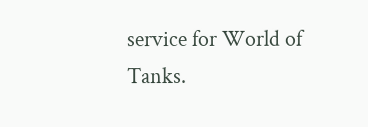service for World of Tanks.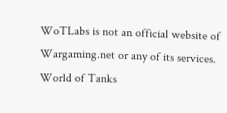WoTLabs is not an official website of Wargaming.net or any of its services.
World of Tanks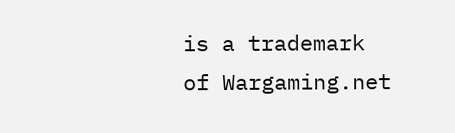is a trademark of Wargaming.net